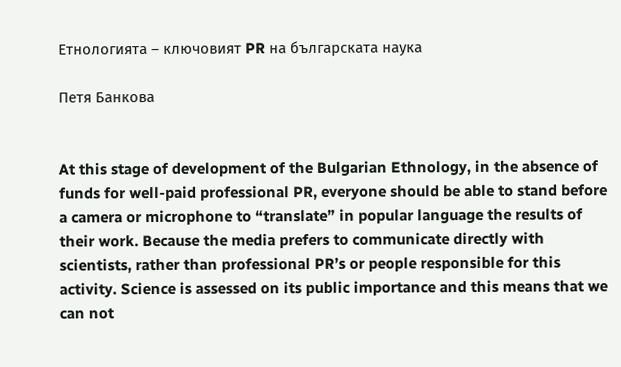Етнологията – ключовият PR на българската наука

Петя Банкова


At this stage of development of the Bulgarian Ethnology, in the absence of funds for well-paid professional PR, everyone should be able to stand before a camera or microphone to “translate” in popular language the results of their work. Because the media prefers to communicate directly with scientists, rather than professional PR’s or people responsible for this activity. Science is assessed on its public importance and this means that we can not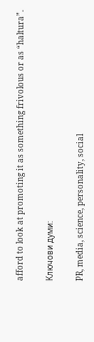afford to look at promoting it as something frivolous or as “haltura”.

Ключови думи:

PR, media, science, personality, social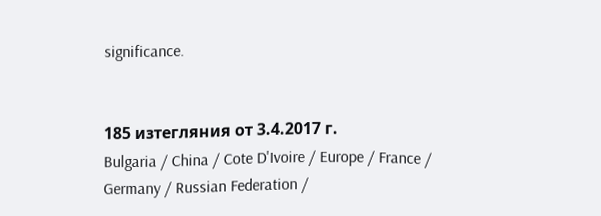significance.


185 изтегляния от 3.4.2017 г.
Bulgaria / China / Cote D'Ivoire / Europe / France / Germany / Russian Federation /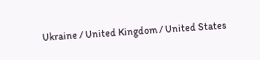Ukraine / United Kingdom / United States